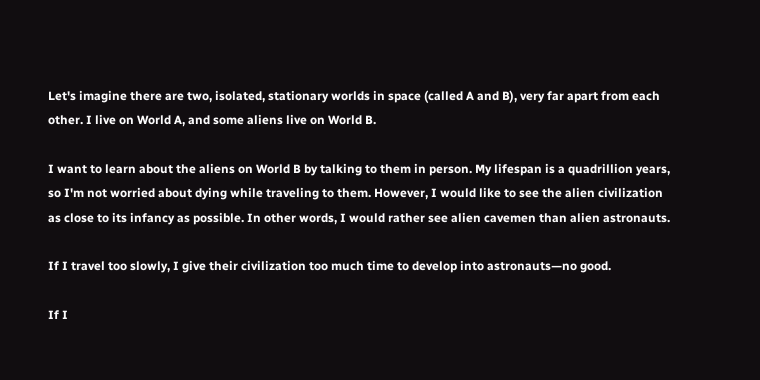Let's imagine there are two, isolated, stationary worlds in space (called A and B), very far apart from each other. I live on World A, and some aliens live on World B.

I want to learn about the aliens on World B by talking to them in person. My lifespan is a quadrillion years, so I'm not worried about dying while traveling to them. However, I would like to see the alien civilization as close to its infancy as possible. In other words, I would rather see alien cavemen than alien astronauts.

If I travel too slowly, I give their civilization too much time to develop into astronauts—no good.

If I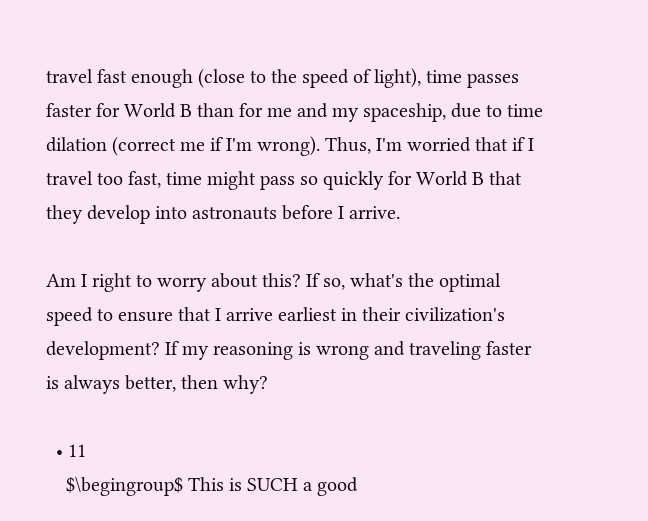travel fast enough (close to the speed of light), time passes faster for World B than for me and my spaceship, due to time dilation (correct me if I'm wrong). Thus, I'm worried that if I travel too fast, time might pass so quickly for World B that they develop into astronauts before I arrive.

Am I right to worry about this? If so, what's the optimal speed to ensure that I arrive earliest in their civilization's development? If my reasoning is wrong and traveling faster is always better, then why?

  • 11
    $\begingroup$ This is SUCH a good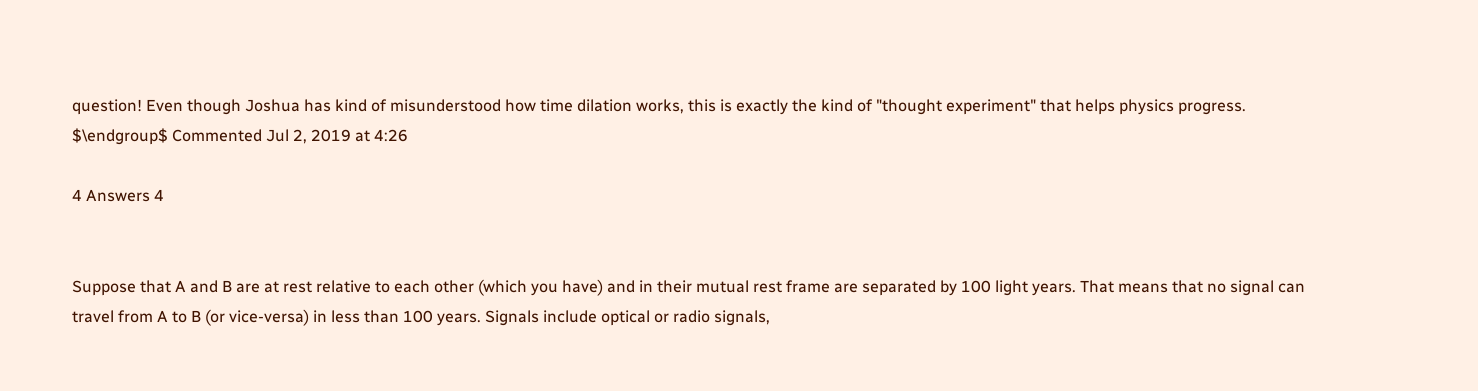question! Even though Joshua has kind of misunderstood how time dilation works, this is exactly the kind of "thought experiment" that helps physics progress. $\endgroup$ Commented Jul 2, 2019 at 4:26

4 Answers 4


Suppose that A and B are at rest relative to each other (which you have) and in their mutual rest frame are separated by 100 light years. That means that no signal can travel from A to B (or vice-versa) in less than 100 years. Signals include optical or radio signals,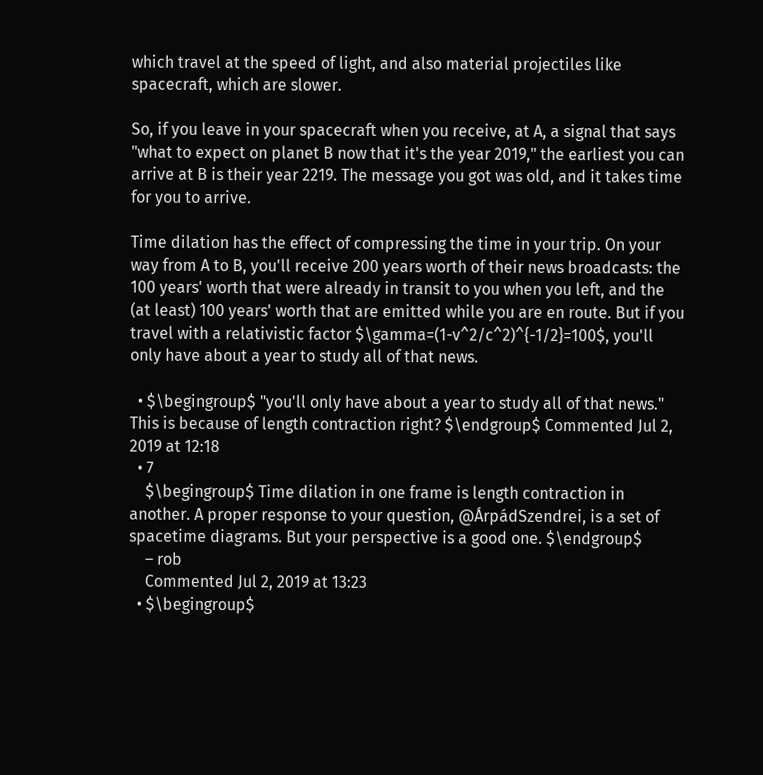which travel at the speed of light, and also material projectiles like spacecraft, which are slower.

So, if you leave in your spacecraft when you receive, at A, a signal that says "what to expect on planet B now that it's the year 2019," the earliest you can arrive at B is their year 2219. The message you got was old, and it takes time for you to arrive.

Time dilation has the effect of compressing the time in your trip. On your way from A to B, you'll receive 200 years worth of their news broadcasts: the 100 years' worth that were already in transit to you when you left, and the (at least) 100 years' worth that are emitted while you are en route. But if you travel with a relativistic factor $\gamma=(1-v^2/c^2)^{-1/2}=100$, you'll only have about a year to study all of that news.

  • $\begingroup$ "you'll only have about a year to study all of that news." This is because of length contraction right? $\endgroup$ Commented Jul 2, 2019 at 12:18
  • 7
    $\begingroup$ Time dilation in one frame is length contraction in another. A proper response to your question, @ÁrpádSzendrei, is a set of spacetime diagrams. But your perspective is a good one. $\endgroup$
    – rob
    Commented Jul 2, 2019 at 13:23
  • $\begingroup$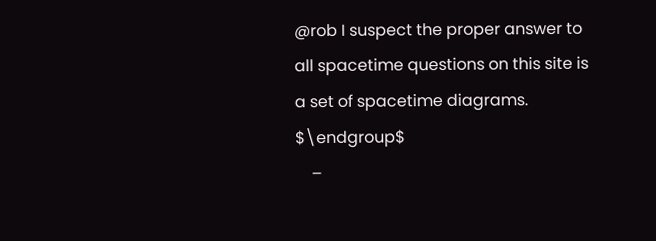@rob I suspect the proper answer to all spacetime questions on this site is a set of spacetime diagrams. $\endgroup$
    –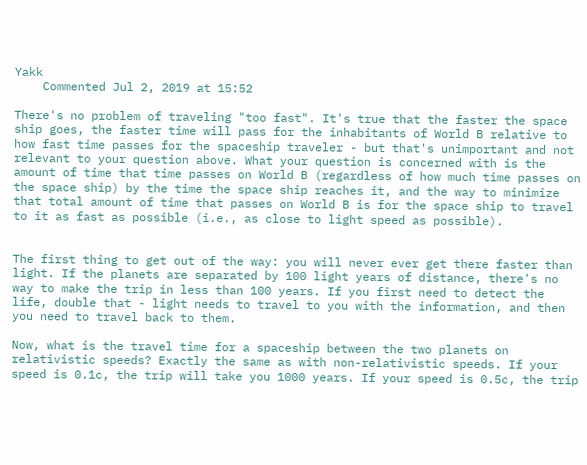Yakk
    Commented Jul 2, 2019 at 15:52

There's no problem of traveling "too fast". It's true that the faster the space ship goes, the faster time will pass for the inhabitants of World B relative to how fast time passes for the spaceship traveler - but that's unimportant and not relevant to your question above. What your question is concerned with is the amount of time that time passes on World B (regardless of how much time passes on the space ship) by the time the space ship reaches it, and the way to minimize that total amount of time that passes on World B is for the space ship to travel to it as fast as possible (i.e., as close to light speed as possible).


The first thing to get out of the way: you will never ever get there faster than light. If the planets are separated by 100 light years of distance, there's no way to make the trip in less than 100 years. If you first need to detect the life, double that - light needs to travel to you with the information, and then you need to travel back to them.

Now, what is the travel time for a spaceship between the two planets on relativistic speeds? Exactly the same as with non-relativistic speeds. If your speed is 0.1c, the trip will take you 1000 years. If your speed is 0.5c, the trip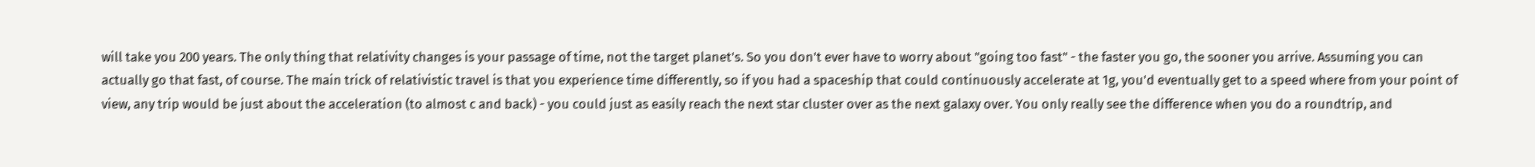will take you 200 years. The only thing that relativity changes is your passage of time, not the target planet's. So you don't ever have to worry about "going too fast" - the faster you go, the sooner you arrive. Assuming you can actually go that fast, of course. The main trick of relativistic travel is that you experience time differently, so if you had a spaceship that could continuously accelerate at 1g, you'd eventually get to a speed where from your point of view, any trip would be just about the acceleration (to almost c and back) - you could just as easily reach the next star cluster over as the next galaxy over. You only really see the difference when you do a roundtrip, and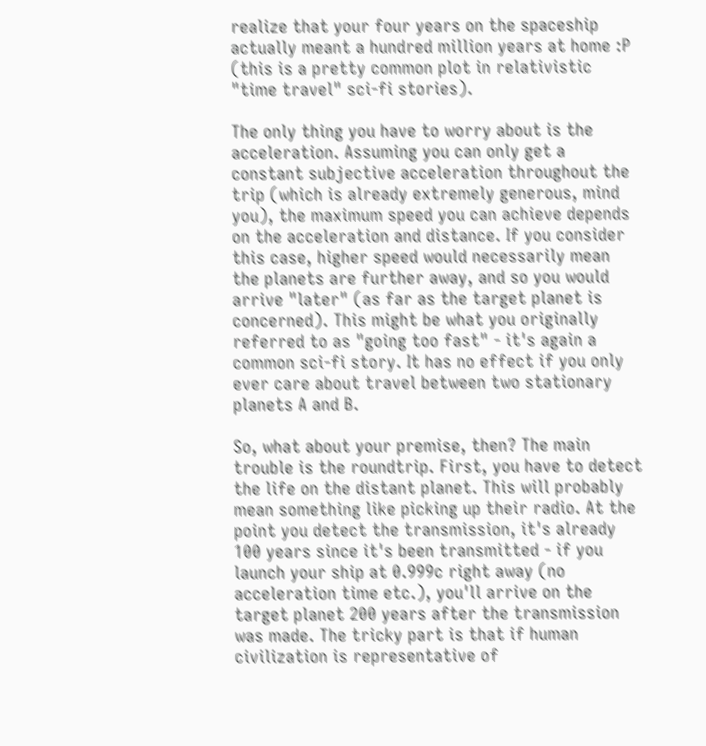realize that your four years on the spaceship actually meant a hundred million years at home :P (this is a pretty common plot in relativistic "time travel" sci-fi stories).

The only thing you have to worry about is the acceleration. Assuming you can only get a constant subjective acceleration throughout the trip (which is already extremely generous, mind you), the maximum speed you can achieve depends on the acceleration and distance. If you consider this case, higher speed would necessarily mean the planets are further away, and so you would arrive "later" (as far as the target planet is concerned). This might be what you originally referred to as "going too fast" - it's again a common sci-fi story. It has no effect if you only ever care about travel between two stationary planets A and B.

So, what about your premise, then? The main trouble is the roundtrip. First, you have to detect the life on the distant planet. This will probably mean something like picking up their radio. At the point you detect the transmission, it's already 100 years since it's been transmitted - if you launch your ship at 0.999c right away (no acceleration time etc.), you'll arrive on the target planet 200 years after the transmission was made. The tricky part is that if human civilization is representative of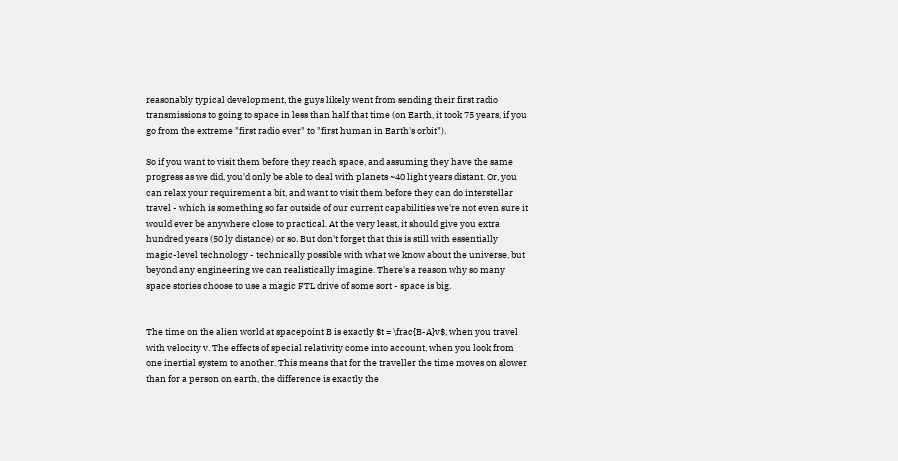reasonably typical development, the guys likely went from sending their first radio transmissions to going to space in less than half that time (on Earth, it took 75 years, if you go from the extreme "first radio ever" to "first human in Earth's orbit").

So if you want to visit them before they reach space, and assuming they have the same progress as we did, you'd only be able to deal with planets ~40 light years distant. Or, you can relax your requirement a bit, and want to visit them before they can do interstellar travel - which is something so far outside of our current capabilities we're not even sure it would ever be anywhere close to practical. At the very least, it should give you extra hundred years (50 ly distance) or so. But don't forget that this is still with essentially magic-level technology - technically possible with what we know about the universe, but beyond any engineering we can realistically imagine. There's a reason why so many space stories choose to use a magic FTL drive of some sort - space is big.


The time on the alien world at spacepoint B is exactly $t = \frac{B-A}v$, when you travel with velocity v. The effects of special relativity come into account, when you look from one inertial system to another. This means that for the traveller the time moves on slower than for a person on earth, the difference is exactly the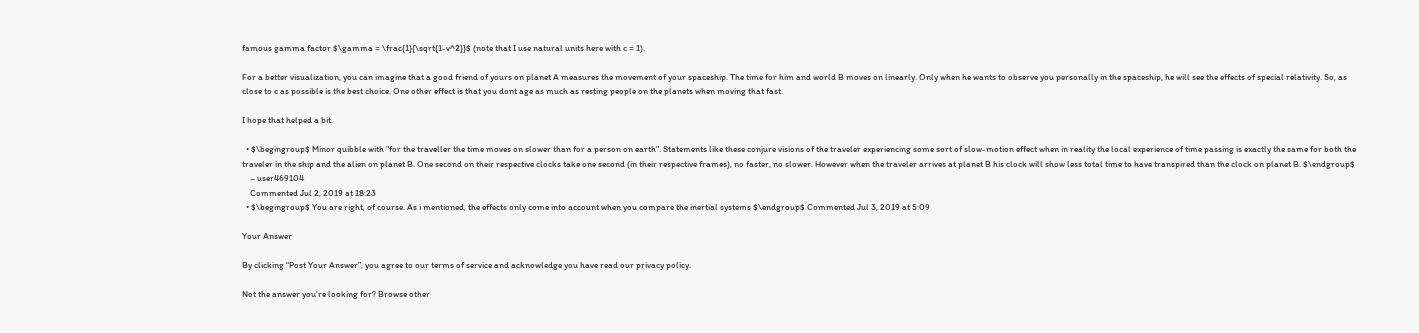famous gamma factor $\gamma = \frac{1}{\sqrt{1-v^2}}$ (note that I use natural units here with c = 1).

For a better visualization, you can imagine that a good friend of yours on planet A measures the movement of your spaceship. The time for him and world B moves on linearly. Only when he wants to observe you personally in the spaceship, he will see the effects of special relativity. So, as close to c as possible is the best choice. One other effect is that you dont age as much as resting people on the planets when moving that fast.

I hope that helped a bit.

  • $\begingroup$ Minor quibble with "for the traveller the time moves on slower than for a person on earth". Statements like these conjure visions of the traveler experiencing some sort of slow-motion effect when in reality the local experience of time passing is exactly the same for both the traveler in the ship and the alien on planet B. One second on their respective clocks take one second (in their respective frames), no faster, no slower. However when the traveler arrives at planet B his clock will show less total time to have transpired than the clock on planet B. $\endgroup$
    – user469104
    Commented Jul 2, 2019 at 18:23
  • $\begingroup$ You are right, of course. As i mentioned, the effects only come into account when you compare the inertial systems $\endgroup$ Commented Jul 3, 2019 at 5:09

Your Answer

By clicking “Post Your Answer”, you agree to our terms of service and acknowledge you have read our privacy policy.

Not the answer you're looking for? Browse other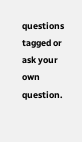questions tagged or ask your own question.